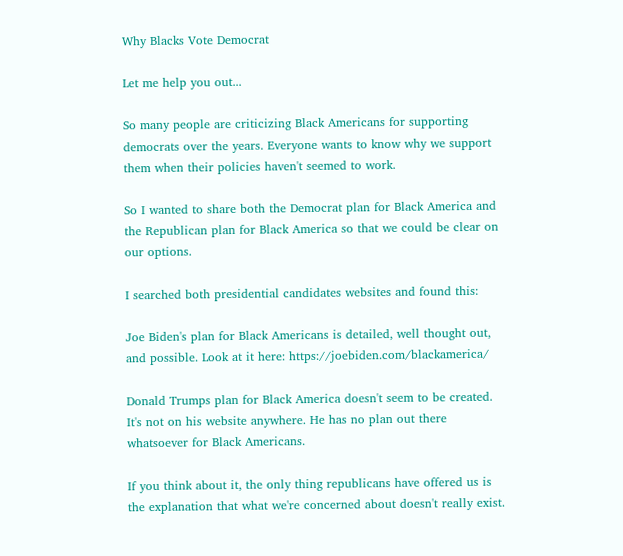Why Blacks Vote Democrat

Let me help you out...

So many people are criticizing Black Americans for supporting democrats over the years. Everyone wants to know why we support them when their policies haven't seemed to work.

So I wanted to share both the Democrat plan for Black America and the Republican plan for Black America so that we could be clear on our options.

I searched both presidential candidates websites and found this:

Joe Biden's plan for Black Americans is detailed, well thought out, and possible. Look at it here: https://joebiden.com/blackamerica/

Donald Trumps plan for Black America doesn't seem to be created. It's not on his website anywhere. He has no plan out there whatsoever for Black Americans.

If you think about it, the only thing republicans have offered us is the explanation that what we're concerned about doesn't really exist.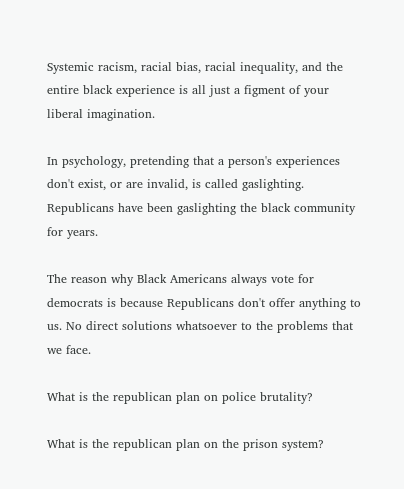Systemic racism, racial bias, racial inequality, and the entire black experience is all just a figment of your liberal imagination.

In psychology, pretending that a person's experiences don't exist, or are invalid, is called gaslighting. Republicans have been gaslighting the black community for years.

The reason why Black Americans always vote for democrats is because Republicans don't offer anything to us. No direct solutions whatsoever to the problems that we face.

What is the republican plan on police brutality?

What is the republican plan on the prison system?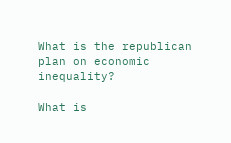What is the republican plan on economic inequality?

What is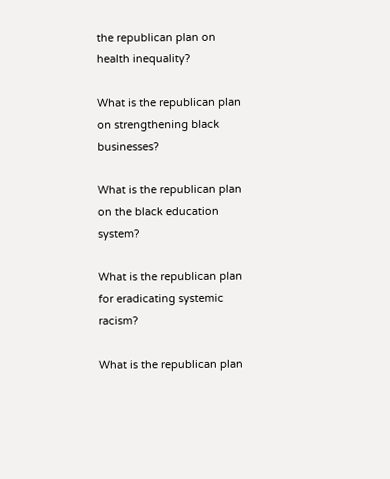the republican plan on health inequality?

What is the republican plan on strengthening black businesses?

What is the republican plan on the black education system?

What is the republican plan for eradicating systemic racism?

What is the republican plan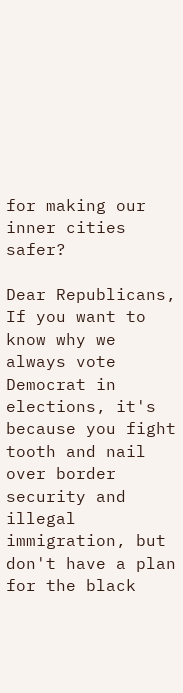for making our inner cities safer?

Dear Republicans, If you want to know why we always vote Democrat in elections, it's because you fight tooth and nail over border security and illegal immigration, but don't have a plan for the black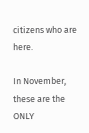citizens who are here.

In November, these are the ONLY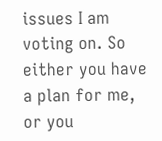issues I am voting on. So either you have a plan for me, or you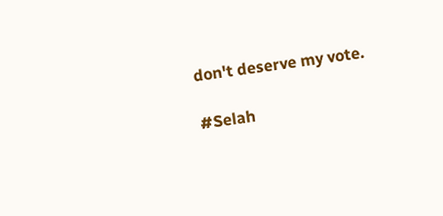don't deserve my vote.

#Selah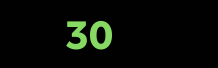30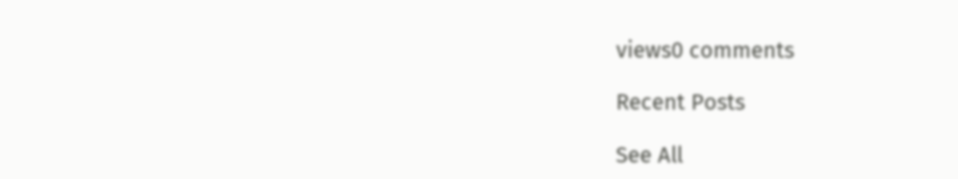views0 comments

Recent Posts

See All